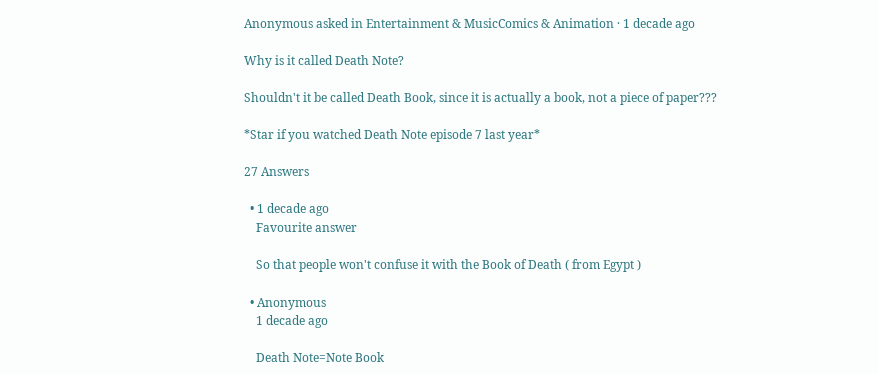Anonymous asked in Entertainment & MusicComics & Animation · 1 decade ago

Why is it called Death Note?

Shouldn't it be called Death Book, since it is actually a book, not a piece of paper???

*Star if you watched Death Note episode 7 last year*

27 Answers

  • 1 decade ago
    Favourite answer

    So that people won't confuse it with the Book of Death ( from Egypt )

  • Anonymous
    1 decade ago

    Death Note=Note Book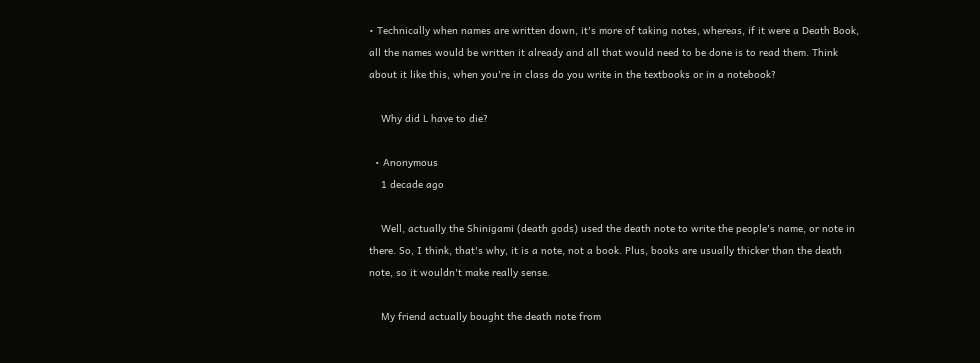• Technically when names are written down, it's more of taking notes, whereas, if it were a Death Book, all the names would be written it already and all that would need to be done is to read them. Think about it like this, when you're in class do you write in the textbooks or in a notebook?

    Why did L have to die?

  • Anonymous
    1 decade ago

    Well, actually the Shinigami (death gods) used the death note to write the people's name, or note in there. So, I think, that's why, it is a note, not a book. Plus, books are usually thicker than the death note, so it wouldn't make really sense.

    My friend actually bought the death note from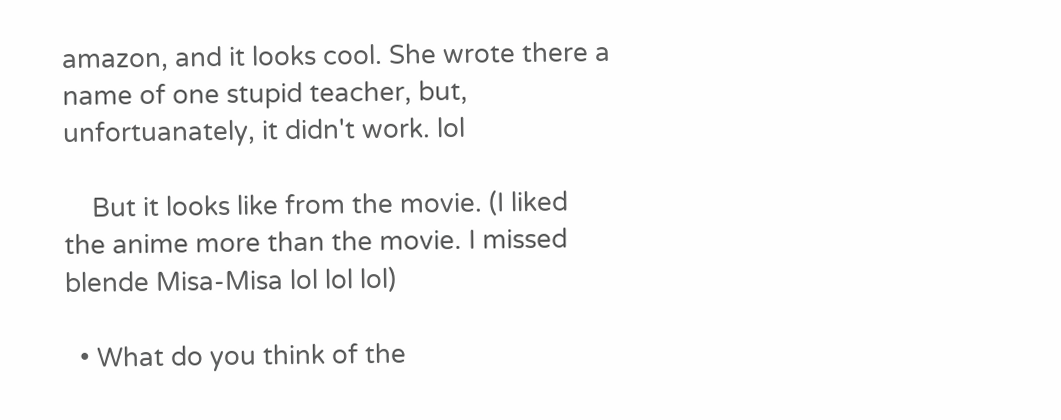amazon, and it looks cool. She wrote there a name of one stupid teacher, but, unfortuanately, it didn't work. lol

    But it looks like from the movie. (I liked the anime more than the movie. I missed blende Misa-Misa lol lol lol)

  • What do you think of the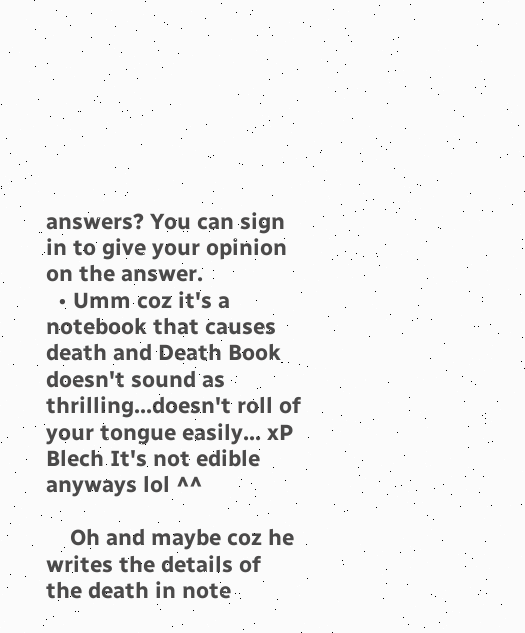answers? You can sign in to give your opinion on the answer.
  • Umm coz it's a notebook that causes death and Death Book doesn't sound as thrilling...doesn't roll of your tongue easily... xP Blech It's not edible anyways lol ^^

    Oh and maybe coz he writes the details of the death in note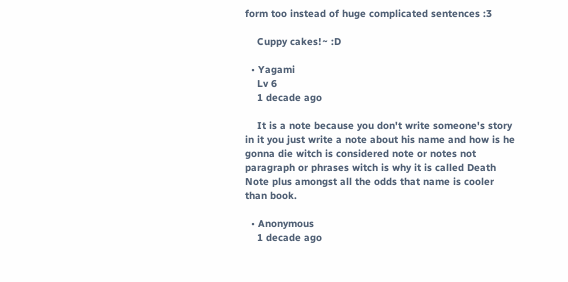form too instead of huge complicated sentences :3

    Cuppy cakes!~ :D

  • Yagami
    Lv 6
    1 decade ago

    It is a note because you don't write someone's story in it you just write a note about his name and how is he gonna die witch is considered note or notes not paragraph or phrases witch is why it is called Death Note plus amongst all the odds that name is cooler than book.

  • Anonymous
    1 decade ago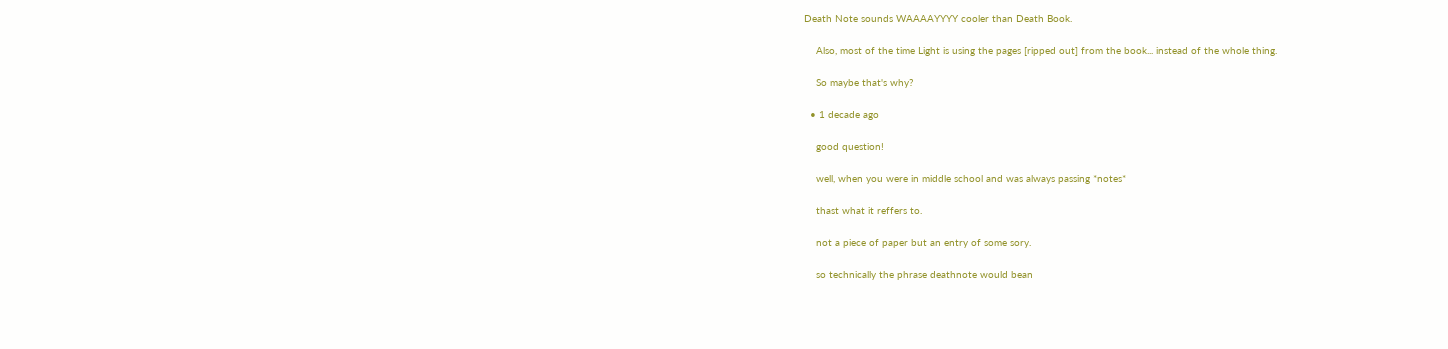Death Note sounds WAAAAYYYY cooler than Death Book.

    Also, most of the time Light is using the pages [ripped out] from the book... instead of the whole thing.

    So maybe that's why?

  • 1 decade ago

    good question!

    well, when you were in middle school and was always passing *notes*

    thast what it reffers to.

    not a piece of paper but an entry of some sory.

    so technically the phrase deathnote would bean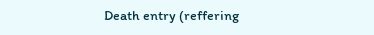Death entry (reffering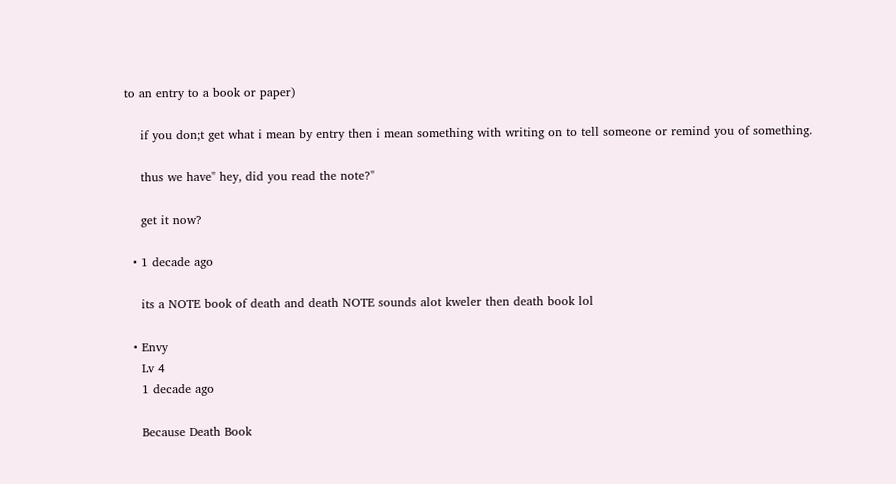to an entry to a book or paper)

    if you don;t get what i mean by entry then i mean something with writing on to tell someone or remind you of something.

    thus we have" hey, did you read the note?"

    get it now?

  • 1 decade ago

    its a NOTE book of death and death NOTE sounds alot kweler then death book lol

  • Envy
    Lv 4
    1 decade ago

    Because Death Book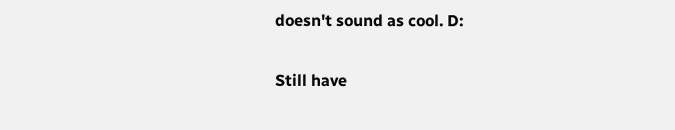doesn't sound as cool. D:

Still have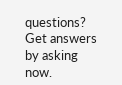questions? Get answers by asking now.